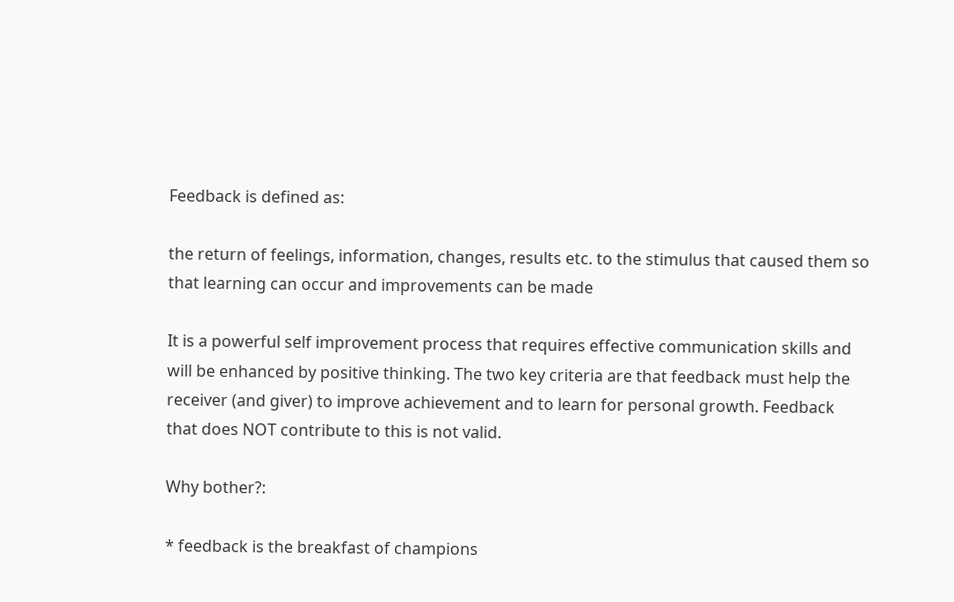Feedback is defined as:

the return of feelings, information, changes, results etc. to the stimulus that caused them so that learning can occur and improvements can be made

It is a powerful self improvement process that requires effective communication skills and will be enhanced by positive thinking. The two key criteria are that feedback must help the receiver (and giver) to improve achievement and to learn for personal growth. Feedback that does NOT contribute to this is not valid.

Why bother?:

* feedback is the breakfast of champions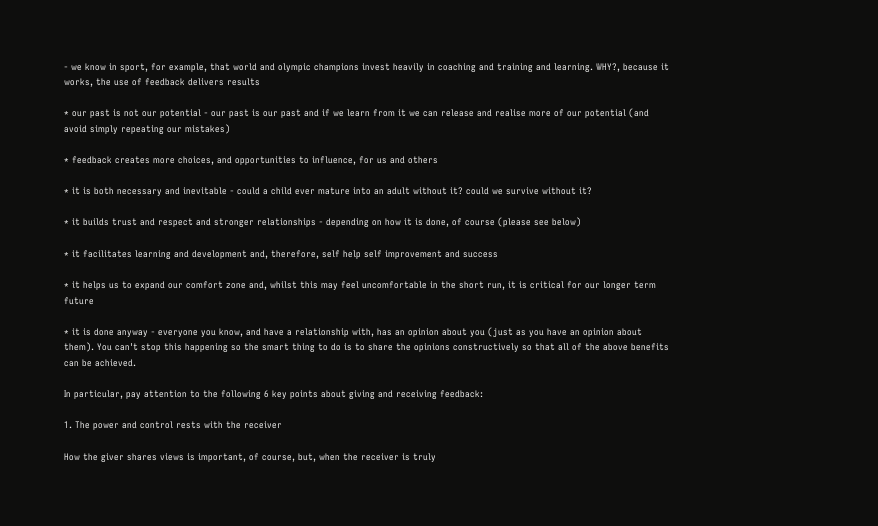- we know in sport, for example, that world and olympic champions invest heavily in coaching and training and learning. WHY?, because it works, the use of feedback delivers results

* our past is not our potential - our past is our past and if we learn from it we can release and realise more of our potential (and avoid simply repeating our mistakes)

* feedback creates more choices, and opportunities to influence, for us and others

* it is both necessary and inevitable - could a child ever mature into an adult without it? could we survive without it?

* it builds trust and respect and stronger relationships - depending on how it is done, of course (please see below)

* it facilitates learning and development and, therefore, self help self improvement and success

* it helps us to expand our comfort zone and, whilst this may feel uncomfortable in the short run, it is critical for our longer term future

* it is done anyway - everyone you know, and have a relationship with, has an opinion about you (just as you have an opinion about them). You can't stop this happening so the smart thing to do is to share the opinions constructively so that all of the above benefits can be achieved.

In particular, pay attention to the following 6 key points about giving and receiving feedback:

1. The power and control rests with the receiver

How the giver shares views is important, of course, but, when the receiver is truly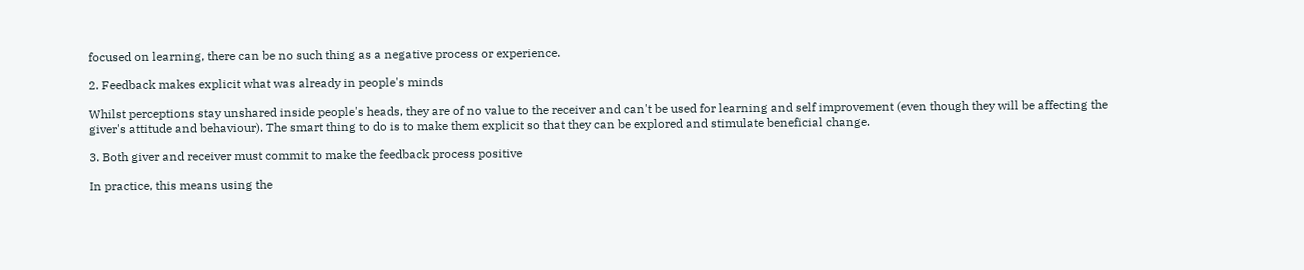focused on learning, there can be no such thing as a negative process or experience.

2. Feedback makes explicit what was already in people's minds

Whilst perceptions stay unshared inside people's heads, they are of no value to the receiver and can't be used for learning and self improvement (even though they will be affecting the giver's attitude and behaviour). The smart thing to do is to make them explicit so that they can be explored and stimulate beneficial change.

3. Both giver and receiver must commit to make the feedback process positive

In practice, this means using the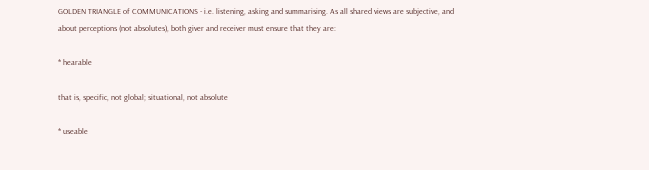GOLDEN TRIANGLE of COMMUNICATIONS - i.e. listening, asking and summarising. As all shared views are subjective, and about perceptions (not absolutes), both giver and receiver must ensure that they are:

* hearable

that is, specific, not global; situational, not absolute

* useable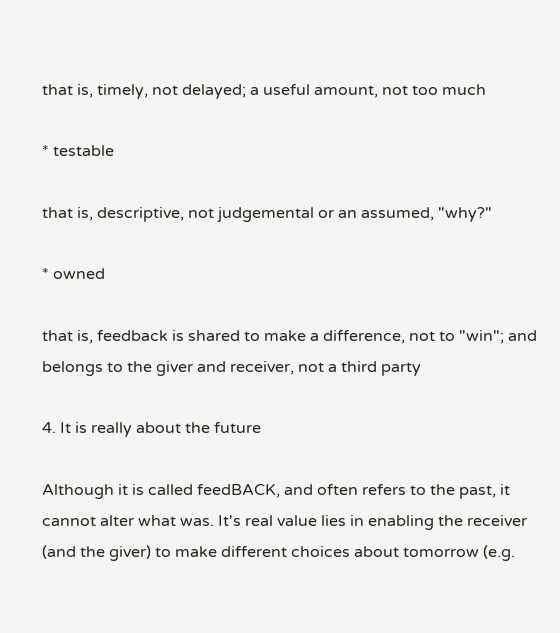that is, timely, not delayed; a useful amount, not too much

* testable

that is, descriptive, not judgemental or an assumed, "why?"

* owned

that is, feedback is shared to make a difference, not to "win"; and belongs to the giver and receiver, not a third party

4. It is really about the future

Although it is called feedBACK, and often refers to the past, it cannot alter what was. It's real value lies in enabling the receiver (and the giver) to make different choices about tomorrow (e.g.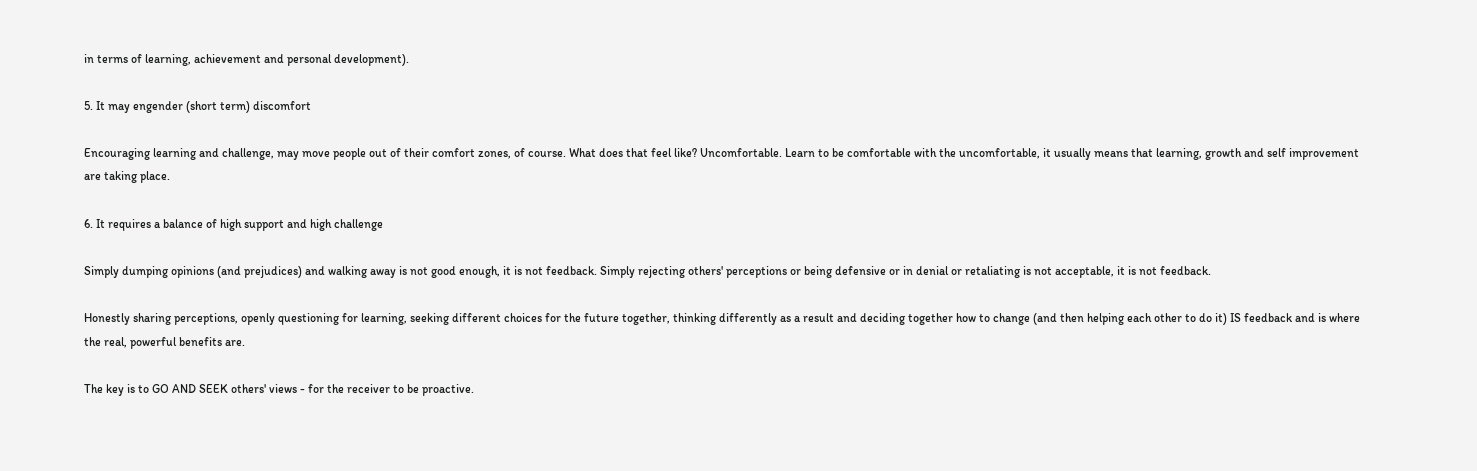in terms of learning, achievement and personal development).

5. It may engender (short term) discomfort

Encouraging learning and challenge, may move people out of their comfort zones, of course. What does that feel like? Uncomfortable. Learn to be comfortable with the uncomfortable, it usually means that learning, growth and self improvement are taking place.

6. It requires a balance of high support and high challenge

Simply dumping opinions (and prejudices) and walking away is not good enough, it is not feedback. Simply rejecting others' perceptions or being defensive or in denial or retaliating is not acceptable, it is not feedback.

Honestly sharing perceptions, openly questioning for learning, seeking different choices for the future together, thinking differently as a result and deciding together how to change (and then helping each other to do it) IS feedback and is where the real, powerful benefits are.

The key is to GO AND SEEK others' views - for the receiver to be proactive.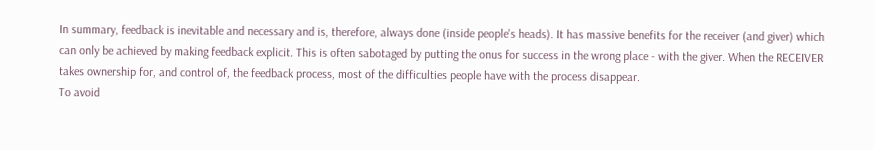In summary, feedback is inevitable and necessary and is, therefore, always done (inside people's heads). It has massive benefits for the receiver (and giver) which can only be achieved by making feedback explicit. This is often sabotaged by putting the onus for success in the wrong place - with the giver. When the RECEIVER takes ownership for, and control of, the feedback process, most of the difficulties people have with the process disappear.
To avoid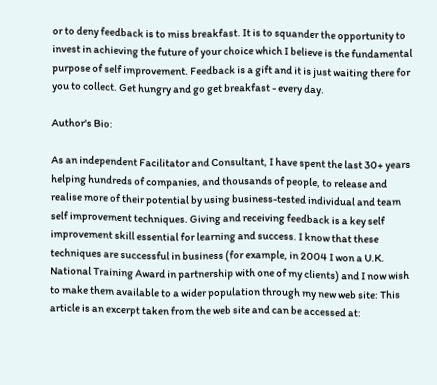or to deny feedback is to miss breakfast. It is to squander the opportunity to invest in achieving the future of your choice which I believe is the fundamental purpose of self improvement. Feedback is a gift and it is just waiting there for you to collect. Get hungry and go get breakfast - every day.

Author's Bio:

As an independent Facilitator and Consultant, I have spent the last 30+ years helping hundreds of companies, and thousands of people, to release and realise more of their potential by using business-tested individual and team self improvement techniques. Giving and receiving feedback is a key self improvement skill essential for learning and success. I know that these techniques are successful in business (for example, in 2004 I won a U.K. National Training Award in partnership with one of my clients) and I now wish to make them available to a wider population through my new web site: This article is an excerpt taken from the web site and can be accessed at: